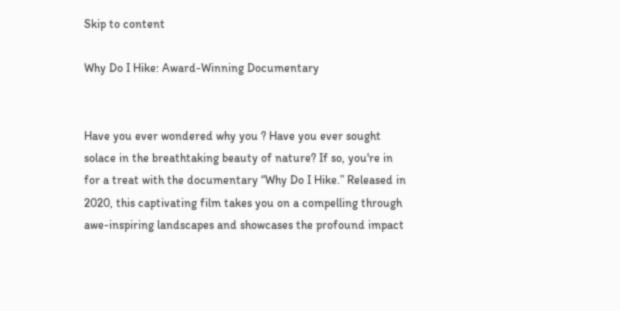Skip to content

Why Do I Hike: Award-Winning Documentary


Have you ever wondered why you ? Have you ever sought solace in the breathtaking beauty of nature? If so, you're in for a treat with the documentary “Why Do I Hike.” Released in 2020, this captivating film takes you on a compelling through awe-inspiring landscapes and showcases the profound impact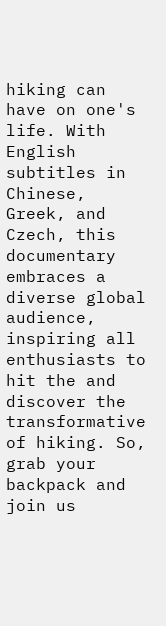hiking can have on one's life. With English subtitles in Chinese, Greek, and Czech, this documentary embraces a diverse global audience, inspiring all enthusiasts to hit the and discover the transformative of hiking. So, grab your backpack and join us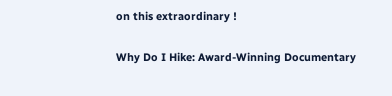on this extraordinary !

Why Do I Hike: Award-Winning Documentary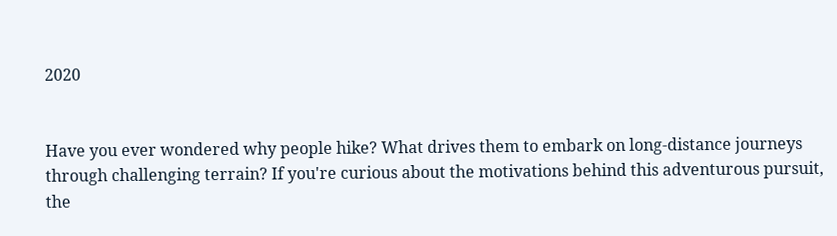2020


Have you ever wondered why people hike? What drives them to embark on long-distance journeys through challenging terrain? If you're curious about the motivations behind this adventurous pursuit, the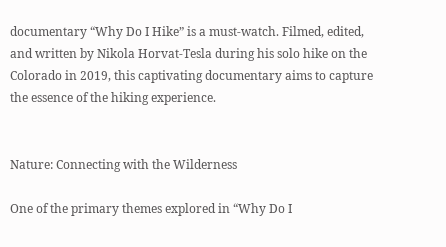documentary “Why Do I Hike” is a must-watch. Filmed, edited, and written by Nikola Horvat-Tesla during his solo hike on the Colorado in 2019, this captivating documentary aims to capture the essence of the hiking experience.


Nature: Connecting with the Wilderness

One of the primary themes explored in “Why Do I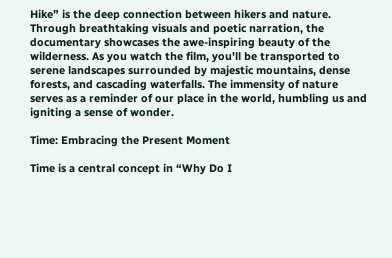Hike” is the deep connection between hikers and nature. Through breathtaking visuals and poetic narration, the documentary showcases the awe-inspiring beauty of the wilderness. As you watch the film, you'll be transported to serene landscapes surrounded by majestic mountains, dense forests, and cascading waterfalls. The immensity of nature serves as a reminder of our place in the world, humbling us and igniting a sense of wonder.

Time: Embracing the Present Moment

Time is a central concept in “Why Do I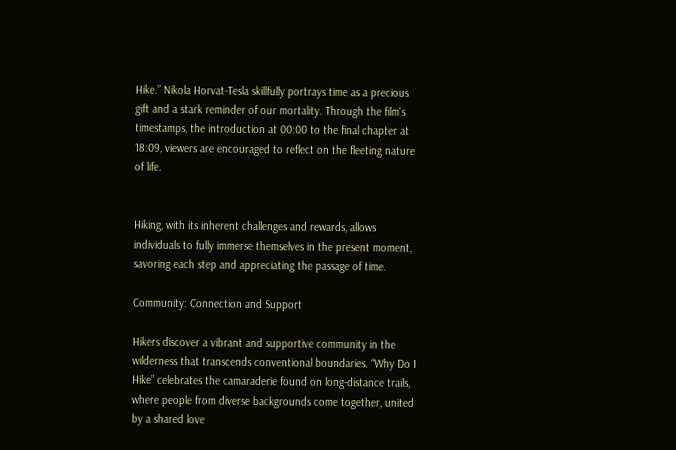Hike.” Nikola Horvat-Tesla skillfully portrays time as a precious gift and a stark reminder of our mortality. Through the film's timestamps, the introduction at 00:00 to the final chapter at 18:09, viewers are encouraged to reflect on the fleeting nature of life.


Hiking, with its inherent challenges and rewards, allows individuals to fully immerse themselves in the present moment, savoring each step and appreciating the passage of time.

Community: Connection and Support

Hikers discover a vibrant and supportive community in the wilderness that transcends conventional boundaries. “Why Do I Hike” celebrates the camaraderie found on long-distance trails, where people from diverse backgrounds come together, united by a shared love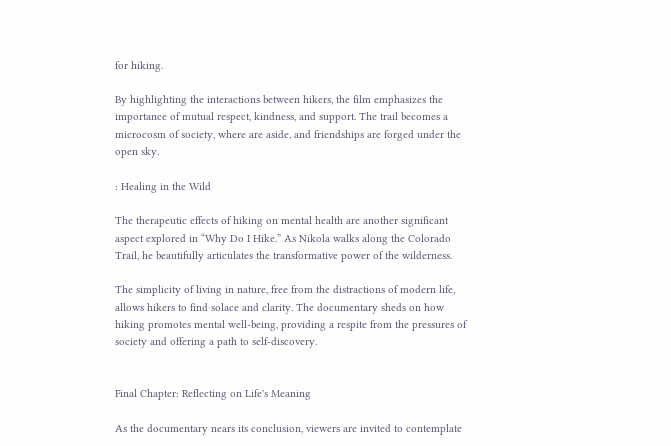for hiking.

By highlighting the interactions between hikers, the film emphasizes the importance of mutual respect, kindness, and support. The trail becomes a microcosm of society, where are aside, and friendships are forged under the open sky.

: Healing in the Wild

The therapeutic effects of hiking on mental health are another significant aspect explored in “Why Do I Hike.” As Nikola walks along the Colorado Trail, he beautifully articulates the transformative power of the wilderness.

The simplicity of living in nature, free from the distractions of modern life, allows hikers to find solace and clarity. The documentary sheds on how hiking promotes mental well-being, providing a respite from the pressures of society and offering a path to self-discovery.


Final Chapter: Reflecting on Life's Meaning

As the documentary nears its conclusion, viewers are invited to contemplate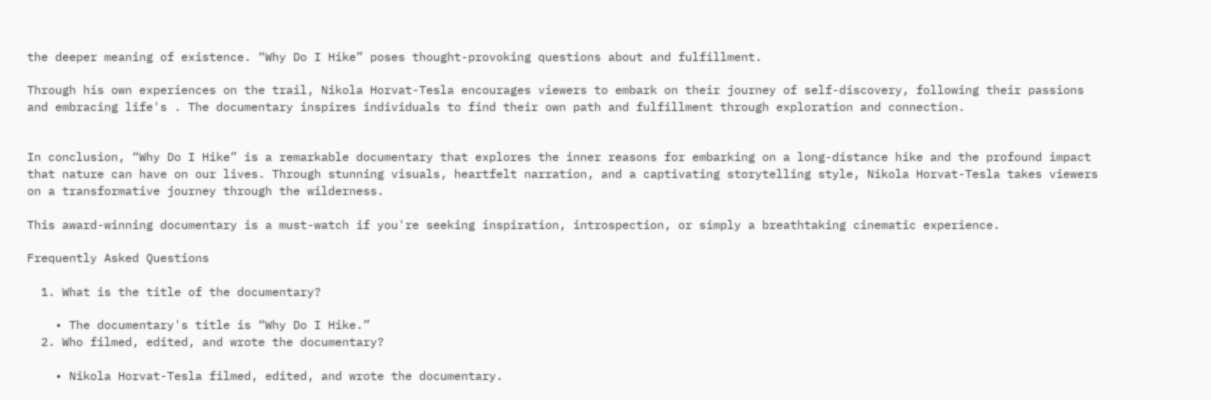the deeper meaning of existence. “Why Do I Hike” poses thought-provoking questions about and fulfillment.

Through his own experiences on the trail, Nikola Horvat-Tesla encourages viewers to embark on their journey of self-discovery, following their passions and embracing life's . The documentary inspires individuals to find their own path and fulfillment through exploration and connection.


In conclusion, “Why Do I Hike” is a remarkable documentary that explores the inner reasons for embarking on a long-distance hike and the profound impact that nature can have on our lives. Through stunning visuals, heartfelt narration, and a captivating storytelling style, Nikola Horvat-Tesla takes viewers on a transformative journey through the wilderness.

This award-winning documentary is a must-watch if you're seeking inspiration, introspection, or simply a breathtaking cinematic experience.

Frequently Asked Questions

  1. What is the title of the documentary?

    • The documentary's title is “Why Do I Hike.”
  2. Who filmed, edited, and wrote the documentary?

    • Nikola Horvat-Tesla filmed, edited, and wrote the documentary.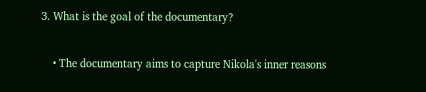3. What is the goal of the documentary?

    • The documentary aims to capture Nikola's inner reasons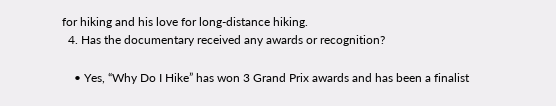for hiking and his love for long-distance hiking.
  4. Has the documentary received any awards or recognition?

    • Yes, “Why Do I Hike” has won 3 Grand Prix awards and has been a finalist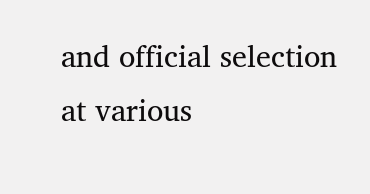and official selection at various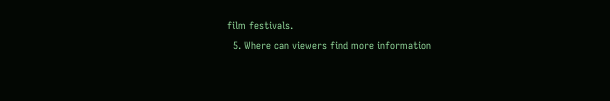film festivals.
  5. Where can viewers find more information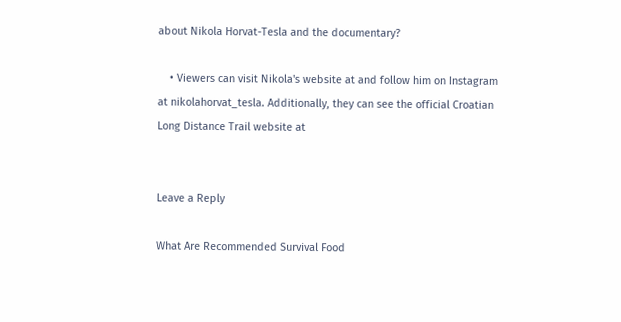about Nikola Horvat-Tesla and the documentary?

    • Viewers can visit Nikola's website at and follow him on Instagram at nikolahorvat_tesla. Additionally, they can see the official Croatian Long Distance Trail website at


Leave a Reply

What Are Recommended Survival Food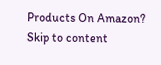Products On Amazon?
Skip to content